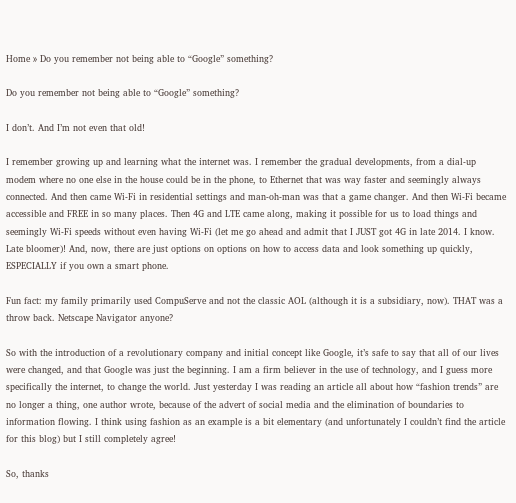Home » Do you remember not being able to “Google” something?

Do you remember not being able to “Google” something?

I don’t. And I’m not even that old!

I remember growing up and learning what the internet was. I remember the gradual developments, from a dial-up modem where no one else in the house could be in the phone, to Ethernet that was way faster and seemingly always connected. And then came Wi-Fi in residential settings and man-oh-man was that a game changer. And then Wi-Fi became accessible and FREE in so many places. Then 4G and LTE came along, making it possible for us to load things and seemingly Wi-Fi speeds without even having Wi-Fi (let me go ahead and admit that I JUST got 4G in late 2014. I know. Late bloomer)! And, now, there are just options on options on how to access data and look something up quickly, ESPECIALLY if you own a smart phone.

Fun fact: my family primarily used CompuServe and not the classic AOL (although it is a subsidiary, now). THAT was a throw back. Netscape Navigator anyone?

So with the introduction of a revolutionary company and initial concept like Google, it’s safe to say that all of our lives were changed, and that Google was just the beginning. I am a firm believer in the use of technology, and I guess more specifically the internet, to change the world. Just yesterday I was reading an article all about how “fashion trends” are no longer a thing, one author wrote, because of the advert of social media and the elimination of boundaries to information flowing. I think using fashion as an example is a bit elementary (and unfortunately I couldn’t find the article for this blog) but I still completely agree!

So, thanks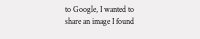to Google, I wanted to share an image I found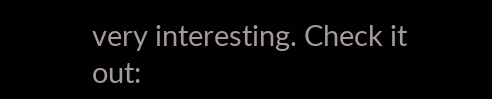very interesting. Check it out: